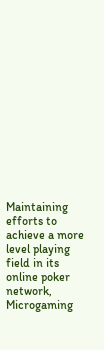Maintaining efforts to achieve a more level playing field in its online poker network, Microgaming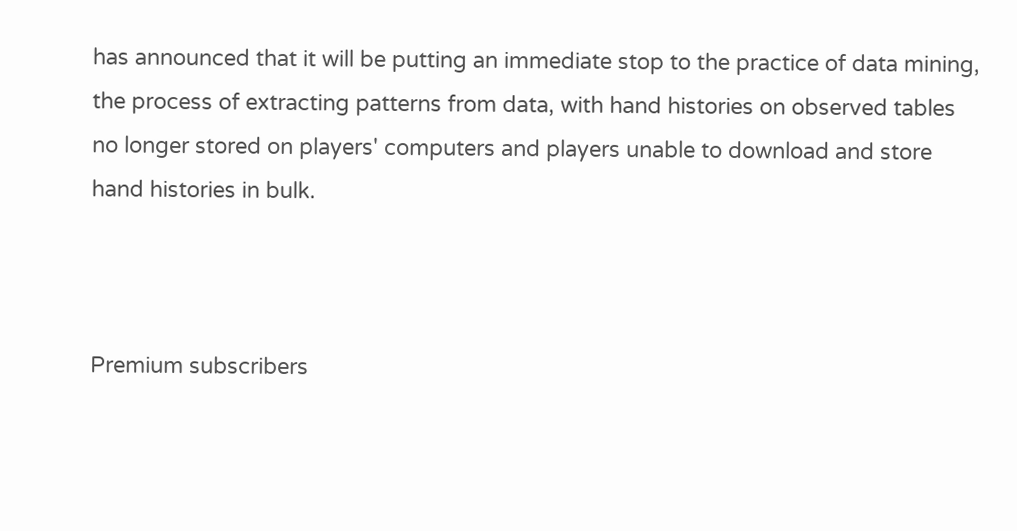has announced that it will be putting an immediate stop to the practice of data mining, the process of extracting patterns from data, with hand histories on observed tables no longer stored on players' computers and players unable to download and store hand histories in bulk.



Premium subscribers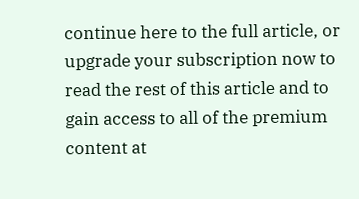continue here to the full article, or upgrade your subscription now to read the rest of this article and to gain access to all of the premium content at